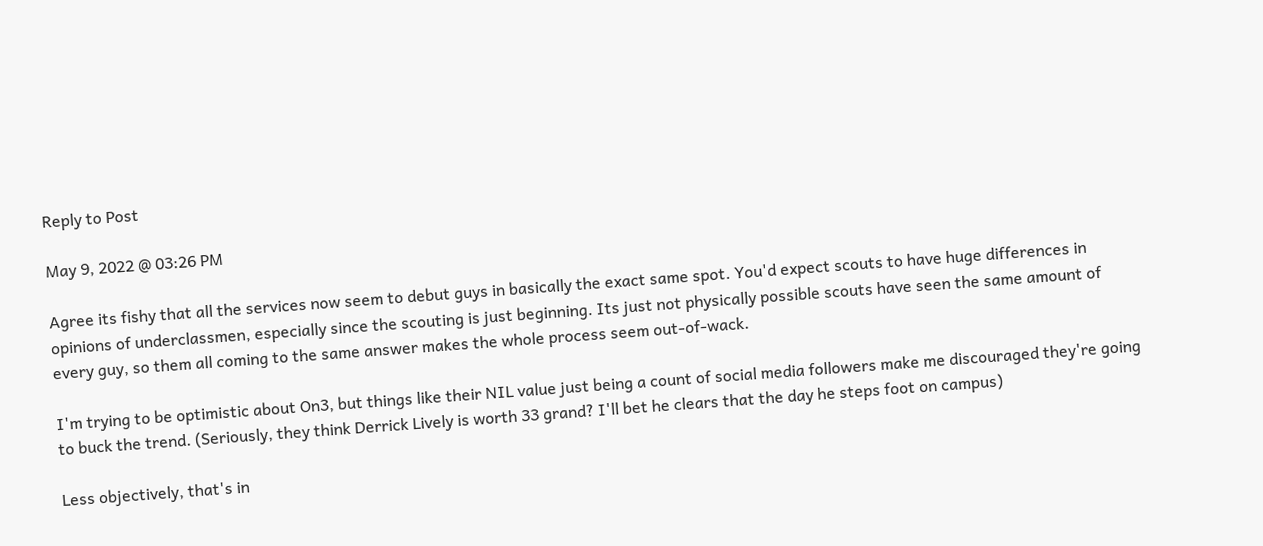Reply to Post

May 9, 2022 @ 03:26 PM

Agree its fishy that all the services now seem to debut guys in basically the exact same spot. You'd expect scouts to have huge differences in opinions of underclassmen, especially since the scouting is just beginning. Its just not physically possible scouts have seen the same amount of every guy, so them all coming to the same answer makes the whole process seem out-of-wack.

I'm trying to be optimistic about On3, but things like their NIL value just being a count of social media followers make me discouraged they're going to buck the trend. (Seriously, they think Derrick Lively is worth 33 grand? I'll bet he clears that the day he steps foot on campus)

Less objectively, that's in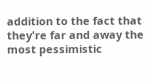addition to the fact that they're far and away the most pessimistic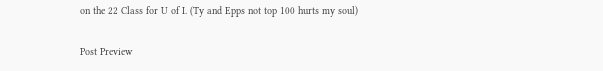on the 22 Class for U of I. (Ty and Epps not top 100 hurts my soul)

Post Preview